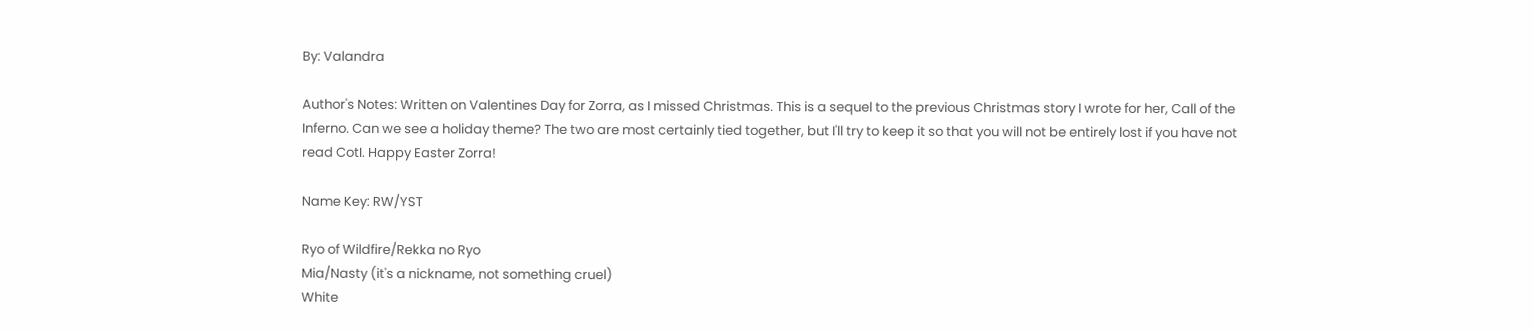By: Valandra

Author's Notes: Written on Valentines Day for Zorra, as I missed Christmas. This is a sequel to the previous Christmas story I wrote for her, Call of the Inferno. Can we see a holiday theme? The two are most certainly tied together, but I'll try to keep it so that you will not be entirely lost if you have not read CotI. Happy Easter Zorra!

Name Key: RW/YST

Ryo of Wildfire/Rekka no Ryo
Mia/Nasty (it's a nickname, not something cruel)
White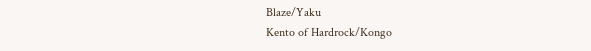Blaze/Yaku
Kento of Hardrock/Kongo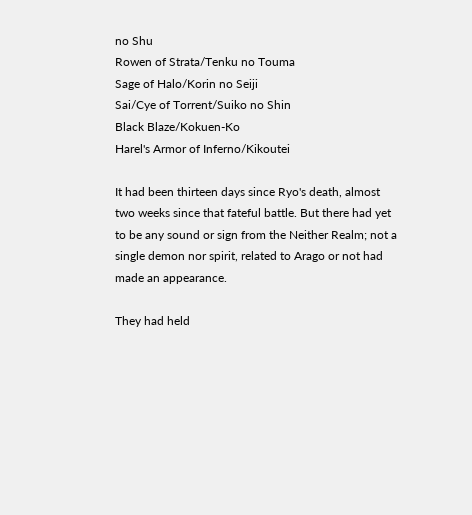no Shu
Rowen of Strata/Tenku no Touma
Sage of Halo/Korin no Seiji
Sai/Cye of Torrent/Suiko no Shin
Black Blaze/Kokuen-Ko
Harel's Armor of Inferno/Kikoutei

It had been thirteen days since Ryo's death, almost two weeks since that fateful battle. But there had yet to be any sound or sign from the Neither Realm; not a single demon nor spirit, related to Arago or not had made an appearance.

They had held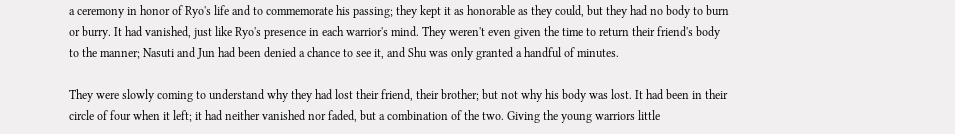a ceremony in honor of Ryo's life and to commemorate his passing; they kept it as honorable as they could, but they had no body to burn or burry. It had vanished, just like Ryo's presence in each warrior's mind. They weren't even given the time to return their friend's body to the manner; Nasuti and Jun had been denied a chance to see it, and Shu was only granted a handful of minutes.

They were slowly coming to understand why they had lost their friend, their brother; but not why his body was lost. It had been in their circle of four when it left; it had neither vanished nor faded, but a combination of the two. Giving the young warriors little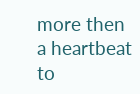more then a heartbeat to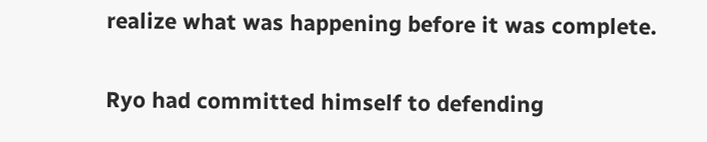realize what was happening before it was complete.

Ryo had committed himself to defending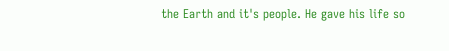the Earth and it's people. He gave his life so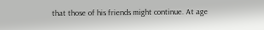that those of his friends might continue. At age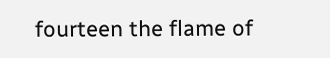fourteen the flame of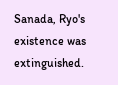Sanada, Ryo's existence was extinguished.